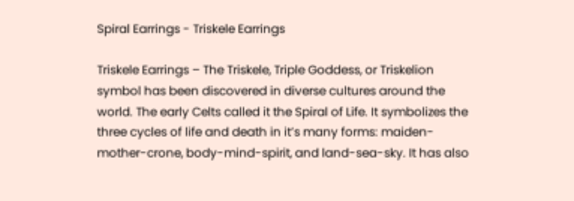Spiral Earrings - Triskele Earrings

Triskele Earrings – The Triskele, Triple Goddess, or Triskelion symbol has been discovered in diverse cultures around the world. The early Celts called it the Spiral of Life. It symbolizes the three cycles of life and death in it’s many forms: maiden-mother-crone, body-mind-spirit, and land-sea-sky. It has also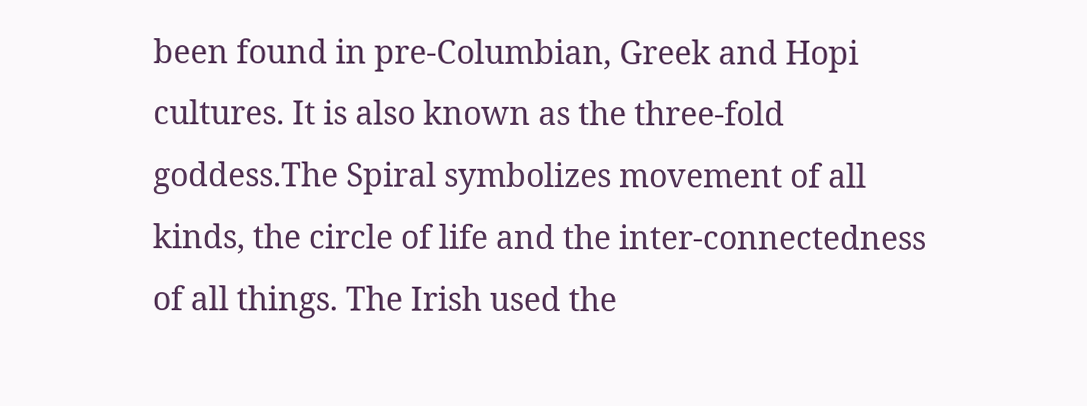been found in pre-Columbian, Greek and Hopi cultures. It is also known as the three-fold goddess.The Spiral symbolizes movement of all kinds, the circle of life and the inter-connectedness of all things. The Irish used the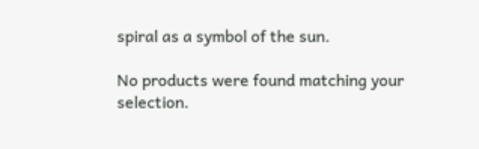spiral as a symbol of the sun.

No products were found matching your selection.